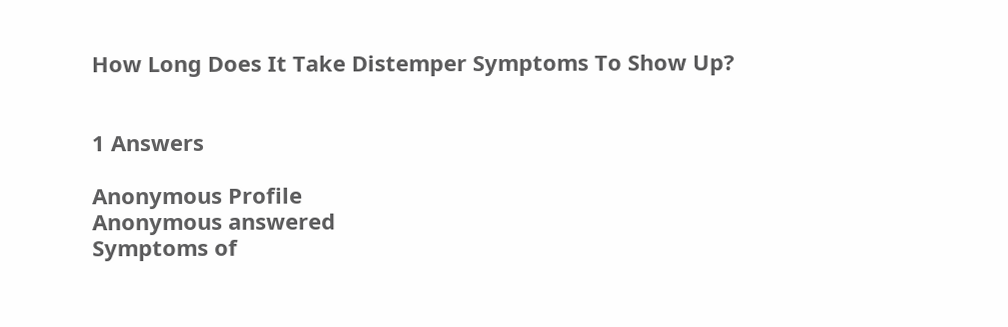How Long Does It Take Distemper Symptoms To Show Up?


1 Answers

Anonymous Profile
Anonymous answered
Symptoms of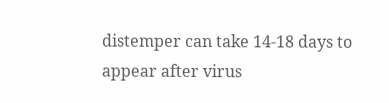distemper can take 14-18 days to appear after virus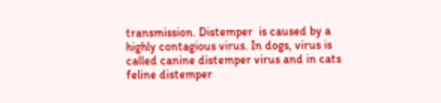transmission. Distemper  is caused by a highly contagious virus. In dogs, virus is called canine distemper virus and in cats feline distemper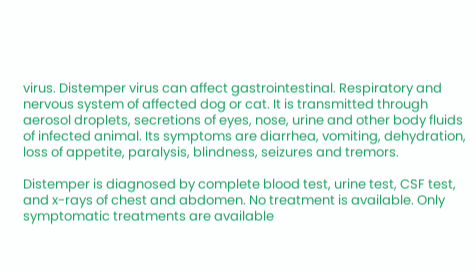virus. Distemper virus can affect gastrointestinal. Respiratory and nervous system of affected dog or cat. It is transmitted through aerosol droplets, secretions of eyes, nose, urine and other body fluids of infected animal. Its symptoms are diarrhea, vomiting, dehydration, loss of appetite, paralysis, blindness, seizures and tremors.

Distemper is diagnosed by complete blood test, urine test, CSF test, and x-rays of chest and abdomen. No treatment is available. Only symptomatic treatments are available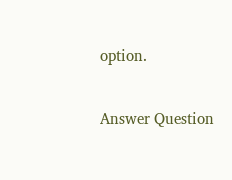option.

Answer Question